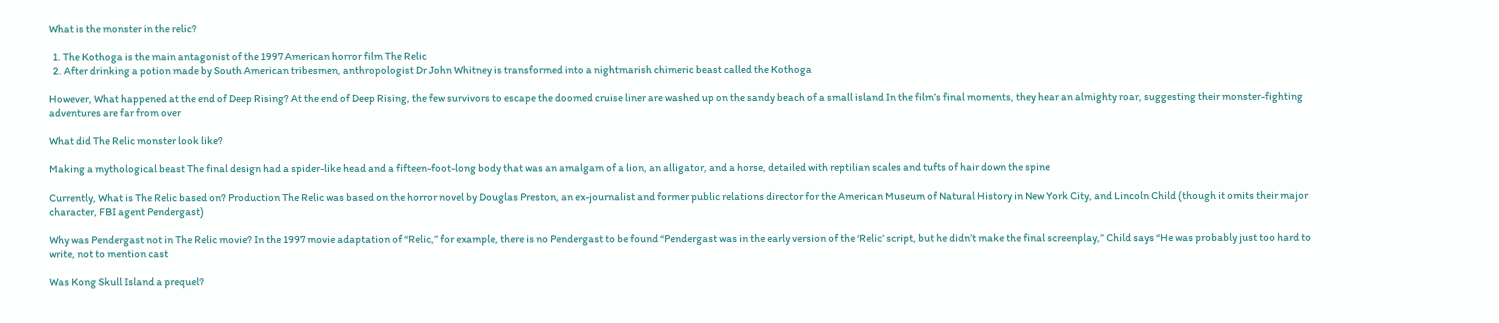What is the monster in the relic?

  1. The Kothoga is the main antagonist of the 1997 American horror film The Relic
  2. After drinking a potion made by South American tribesmen, anthropologist Dr John Whitney is transformed into a nightmarish chimeric beast called the Kothoga

However, What happened at the end of Deep Rising? At the end of Deep Rising, the few survivors to escape the doomed cruise liner are washed up on the sandy beach of a small island In the film’s final moments, they hear an almighty roar, suggesting their monster-fighting adventures are far from over

What did The Relic monster look like?

Making a mythological beast The final design had a spider-like head and a fifteen-foot-long body that was an amalgam of a lion, an alligator, and a horse, detailed with reptilian scales and tufts of hair down the spine

Currently, What is The Relic based on? Production The Relic was based on the horror novel by Douglas Preston, an ex-journalist and former public relations director for the American Museum of Natural History in New York City, and Lincoln Child (though it omits their major character, FBI agent Pendergast)

Why was Pendergast not in The Relic movie? In the 1997 movie adaptation of “Relic,” for example, there is no Pendergast to be found “Pendergast was in the early version of the ‘Relic’ script, but he didn’t make the final screenplay,” Child says “He was probably just too hard to write, not to mention cast

Was Kong Skull Island a prequel?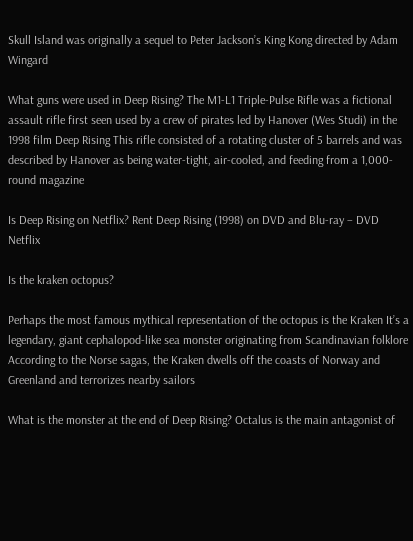Skull Island was originally a sequel to Peter Jackson’s King Kong directed by Adam Wingard

What guns were used in Deep Rising? The M1-L1 Triple-Pulse Rifle was a fictional assault rifle first seen used by a crew of pirates led by Hanover (Wes Studi) in the 1998 film Deep Rising This rifle consisted of a rotating cluster of 5 barrels and was described by Hanover as being water-tight, air-cooled, and feeding from a 1,000-round magazine

Is Deep Rising on Netflix? Rent Deep Rising (1998) on DVD and Blu-ray – DVD Netflix

Is the kraken octopus?

Perhaps the most famous mythical representation of the octopus is the Kraken It’s a legendary, giant cephalopod-like sea monster originating from Scandinavian folklore According to the Norse sagas, the Kraken dwells off the coasts of Norway and Greenland and terrorizes nearby sailors

What is the monster at the end of Deep Rising? Octalus is the main antagonist of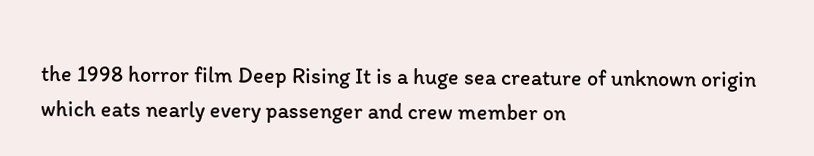the 1998 horror film Deep Rising It is a huge sea creature of unknown origin which eats nearly every passenger and crew member on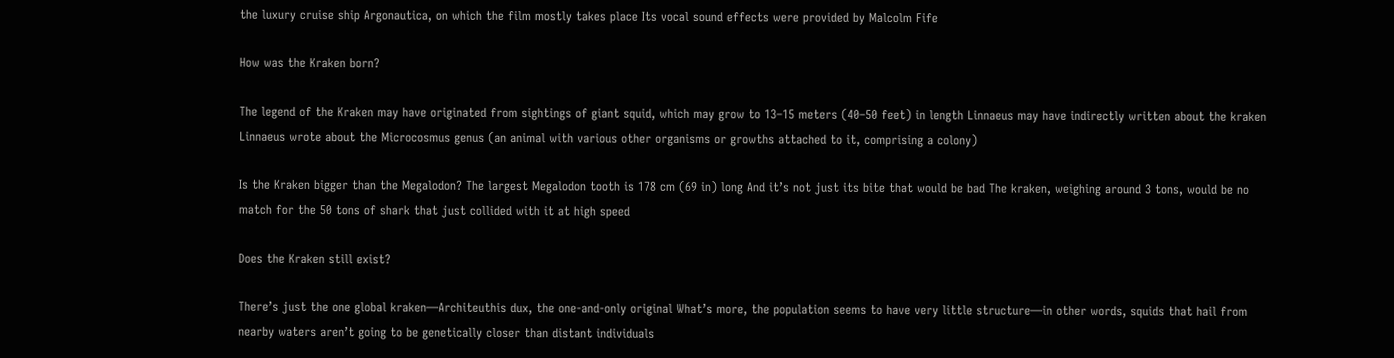the luxury cruise ship Argonautica, on which the film mostly takes place Its vocal sound effects were provided by Malcolm Fife

How was the Kraken born?

The legend of the Kraken may have originated from sightings of giant squid, which may grow to 13–15 meters (40–50 feet) in length Linnaeus may have indirectly written about the kraken Linnaeus wrote about the Microcosmus genus (an animal with various other organisms or growths attached to it, comprising a colony)

Is the Kraken bigger than the Megalodon? The largest Megalodon tooth is 178 cm (69 in) long And it’s not just its bite that would be bad The kraken, weighing around 3 tons, would be no match for the 50 tons of shark that just collided with it at high speed

Does the Kraken still exist?

There’s just the one global kraken—Architeuthis dux, the one-and-only original What’s more, the population seems to have very little structure—in other words, squids that hail from nearby waters aren’t going to be genetically closer than distant individuals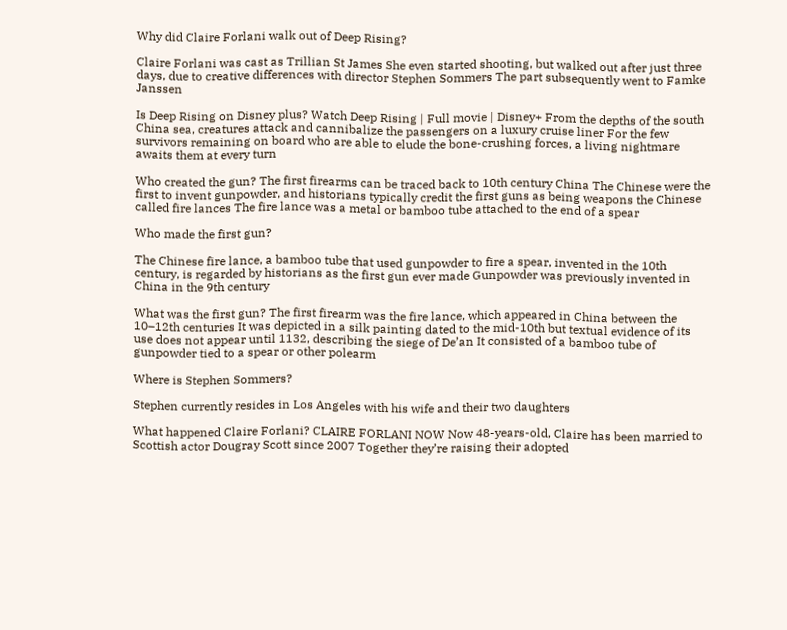Why did Claire Forlani walk out of Deep Rising?

Claire Forlani was cast as Trillian St James She even started shooting, but walked out after just three days, due to creative differences with director Stephen Sommers The part subsequently went to Famke Janssen

Is Deep Rising on Disney plus? Watch Deep Rising | Full movie | Disney+ From the depths of the south China sea, creatures attack and cannibalize the passengers on a luxury cruise liner For the few survivors remaining on board who are able to elude the bone-crushing forces, a living nightmare awaits them at every turn

Who created the gun? The first firearms can be traced back to 10th century China The Chinese were the first to invent gunpowder, and historians typically credit the first guns as being weapons the Chinese called fire lances The fire lance was a metal or bamboo tube attached to the end of a spear

Who made the first gun?

The Chinese fire lance, a bamboo tube that used gunpowder to fire a spear, invented in the 10th century, is regarded by historians as the first gun ever made Gunpowder was previously invented in China in the 9th century

What was the first gun? The first firearm was the fire lance, which appeared in China between the 10–12th centuries It was depicted in a silk painting dated to the mid-10th but textual evidence of its use does not appear until 1132, describing the siege of De’an It consisted of a bamboo tube of gunpowder tied to a spear or other polearm

Where is Stephen Sommers?

Stephen currently resides in Los Angeles with his wife and their two daughters

What happened Claire Forlani? CLAIRE FORLANI NOW Now 48-years-old, Claire has been married to Scottish actor Dougray Scott since 2007 Together they’re raising their adopted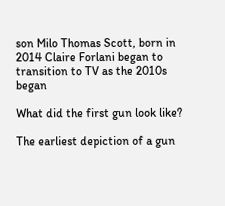son Milo Thomas Scott, born in 2014 Claire Forlani began to transition to TV as the 2010s began

What did the first gun look like?

The earliest depiction of a gun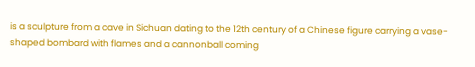is a sculpture from a cave in Sichuan dating to the 12th century of a Chinese figure carrying a vase-shaped bombard with flames and a cannonball coming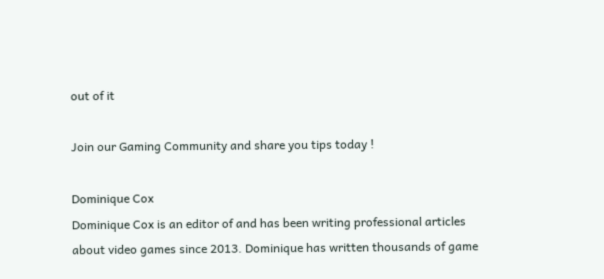out of it

Join our Gaming Community and share you tips today !

Dominique Cox
Dominique Cox is an editor of and has been writing professional articles about video games since 2013. Dominique has written thousands of game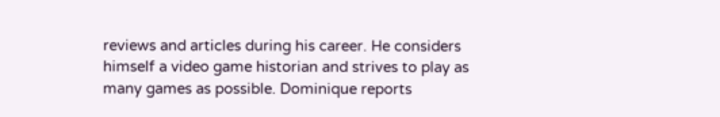reviews and articles during his career. He considers himself a video game historian and strives to play as many games as possible. Dominique reports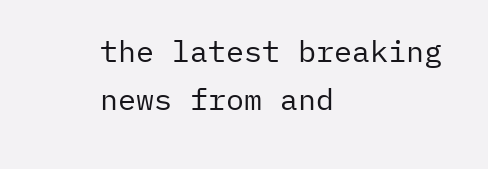the latest breaking news from and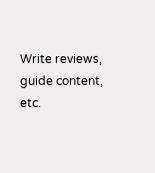Write reviews, guide content, etc.